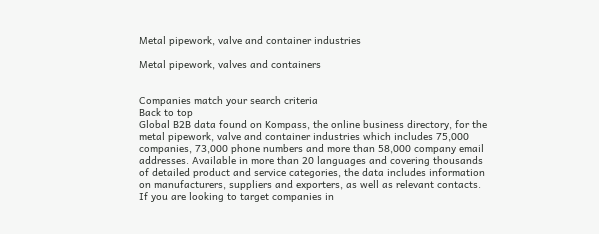Metal pipework, valve and container industries

Metal pipework, valves and containers


Companies match your search criteria
Back to top
Global B2B data found on Kompass, the online business directory, for the metal pipework, valve and container industries which includes 75,000 companies, 73,000 phone numbers and more than 58,000 company email addresses. Available in more than 20 languages and covering thousands of detailed product and service categories, the data includes information on manufacturers, suppliers and exporters, as well as relevant contacts. If you are looking to target companies in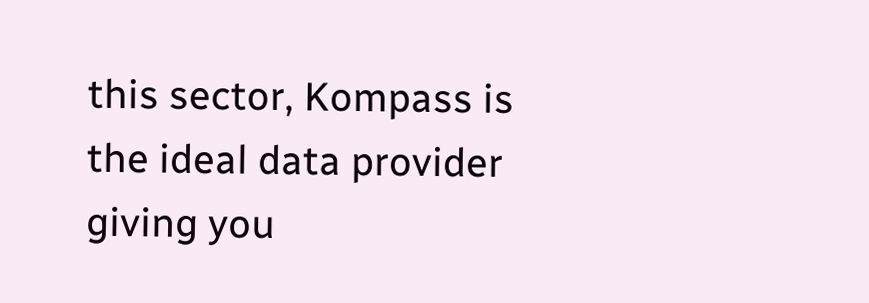this sector, Kompass is the ideal data provider giving you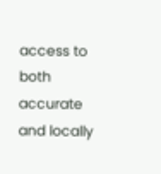access to both accurate and locally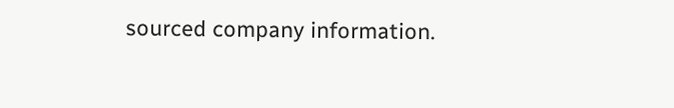sourced company information.